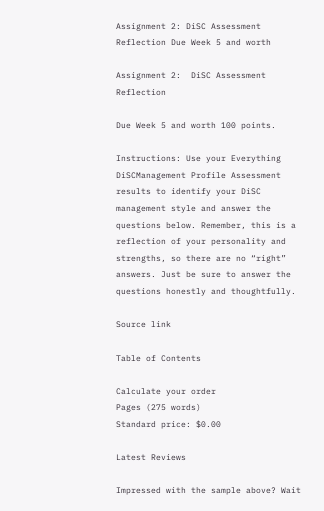Assignment 2: DiSC Assessment Reflection Due Week 5 and worth

Assignment 2:  DiSC Assessment Reflection

Due Week 5 and worth 100 points.

Instructions: Use your Everything DiSCManagement Profile Assessment results to identify your DiSC management style and answer the questions below. Remember, this is a reflection of your personality and strengths, so there are no “right” answers. Just be sure to answer the questions honestly and thoughtfully.

Source link

Table of Contents

Calculate your order
Pages (275 words)
Standard price: $0.00

Latest Reviews

Impressed with the sample above? Wait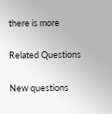there is more

Related Questions

New questions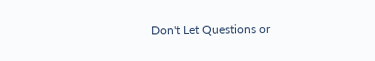Don't Let Questions or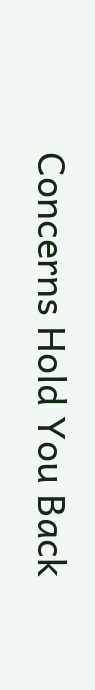Concerns Hold You Back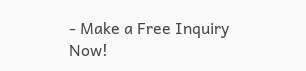- Make a Free Inquiry Now!